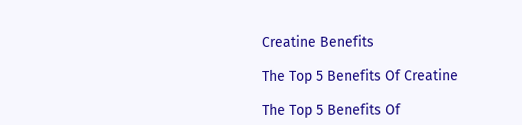Creatine Benefits

The Top 5 Benefits Of Creatine

The Top 5 Benefits Of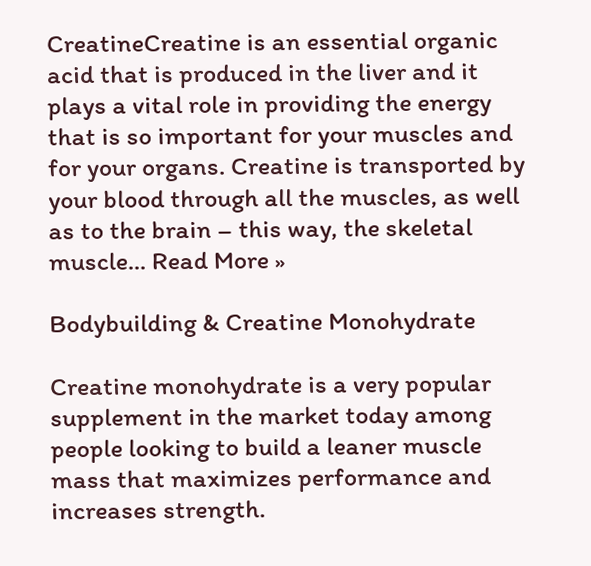CreatineCreatine is an essential organic acid that is produced in the liver and it plays a vital role in providing the energy that is so important for your muscles and for your organs. Creatine is transported by your blood through all the muscles, as well as to the brain – this way, the skeletal muscle... Read More »

Bodybuilding & Creatine Monohydrate

Creatine monohydrate is a very popular supplement in the market today among people looking to build a leaner muscle mass that maximizes performance and increases strength.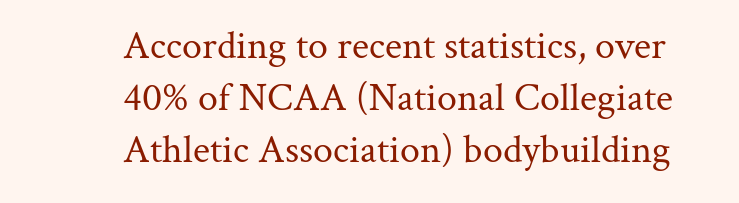According to recent statistics, over 40% of NCAA (National Collegiate Athletic Association) bodybuilding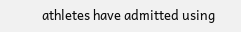athletes have admitted using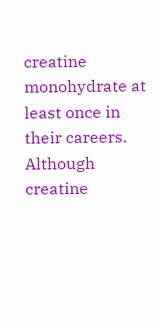creatine monohydrate at least once in their careers. Although creatine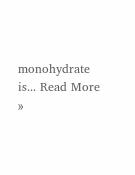monohydrate is... Read More »